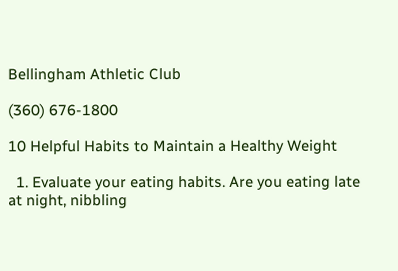Bellingham Athletic Club

(360) 676-1800

10 Helpful Habits to Maintain a Healthy Weight

  1. Evaluate your eating habits. Are you eating late at night, nibbling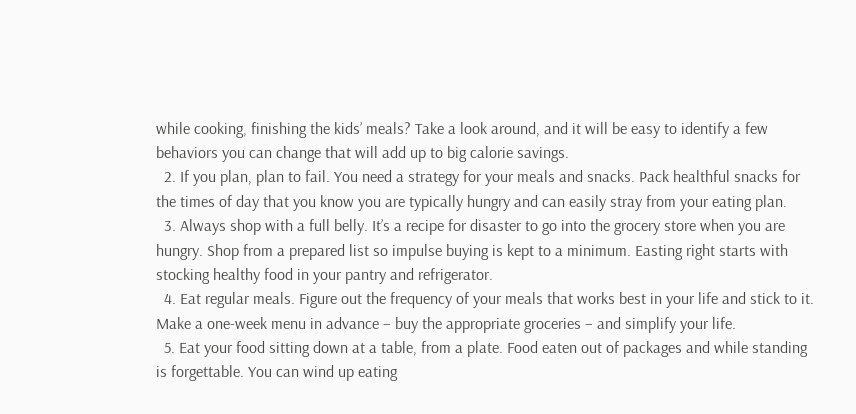while cooking, finishing the kids’ meals? Take a look around, and it will be easy to identify a few behaviors you can change that will add up to big calorie savings.
  2. If you plan, plan to fail. You need a strategy for your meals and snacks. Pack healthful snacks for the times of day that you know you are typically hungry and can easily stray from your eating plan.
  3. Always shop with a full belly. It’s a recipe for disaster to go into the grocery store when you are hungry. Shop from a prepared list so impulse buying is kept to a minimum. Easting right starts with stocking healthy food in your pantry and refrigerator.
  4. Eat regular meals. Figure out the frequency of your meals that works best in your life and stick to it. Make a one-week menu in advance – buy the appropriate groceries – and simplify your life.
  5. Eat your food sitting down at a table, from a plate. Food eaten out of packages and while standing is forgettable. You can wind up eating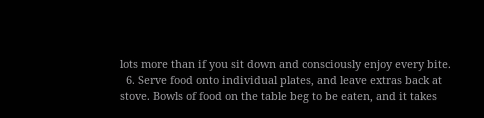lots more than if you sit down and consciously enjoy every bite.
  6. Serve food onto individual plates, and leave extras back at stove. Bowls of food on the table beg to be eaten, and it takes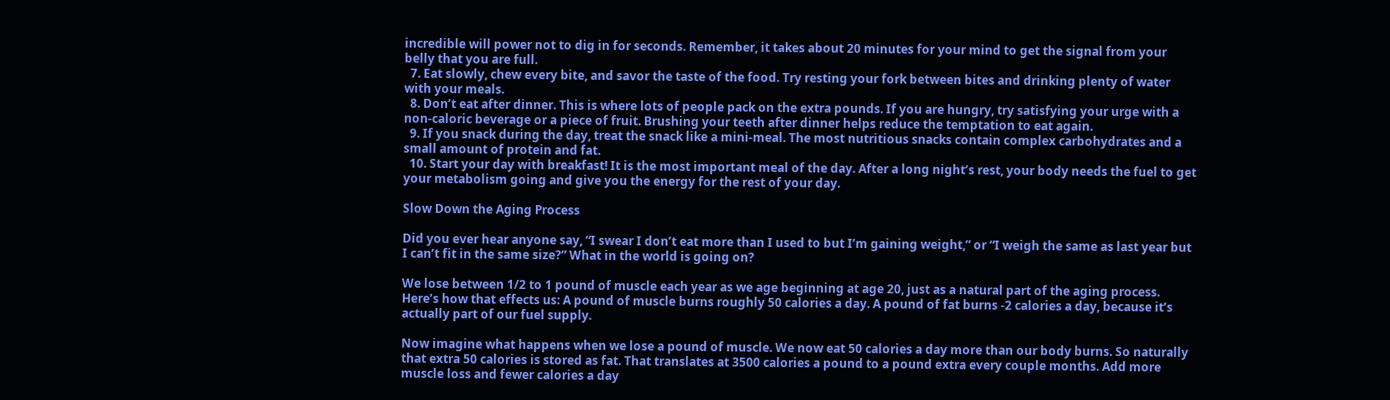incredible will power not to dig in for seconds. Remember, it takes about 20 minutes for your mind to get the signal from your belly that you are full.
  7. Eat slowly, chew every bite, and savor the taste of the food. Try resting your fork between bites and drinking plenty of water with your meals.
  8. Don’t eat after dinner. This is where lots of people pack on the extra pounds. If you are hungry, try satisfying your urge with a non-caloric beverage or a piece of fruit. Brushing your teeth after dinner helps reduce the temptation to eat again.
  9. If you snack during the day, treat the snack like a mini-meal. The most nutritious snacks contain complex carbohydrates and a small amount of protein and fat.
  10. Start your day with breakfast! It is the most important meal of the day. After a long night’s rest, your body needs the fuel to get your metabolism going and give you the energy for the rest of your day.

Slow Down the Aging Process

Did you ever hear anyone say, “I swear I don’t eat more than I used to but I’m gaining weight,” or “I weigh the same as last year but I can’t fit in the same size?” What in the world is going on?

We lose between 1/2 to 1 pound of muscle each year as we age beginning at age 20, just as a natural part of the aging process. Here’s how that effects us: A pound of muscle burns roughly 50 calories a day. A pound of fat burns -2 calories a day, because it’s actually part of our fuel supply.

Now imagine what happens when we lose a pound of muscle. We now eat 50 calories a day more than our body burns. So naturally that extra 50 calories is stored as fat. That translates at 3500 calories a pound to a pound extra every couple months. Add more muscle loss and fewer calories a day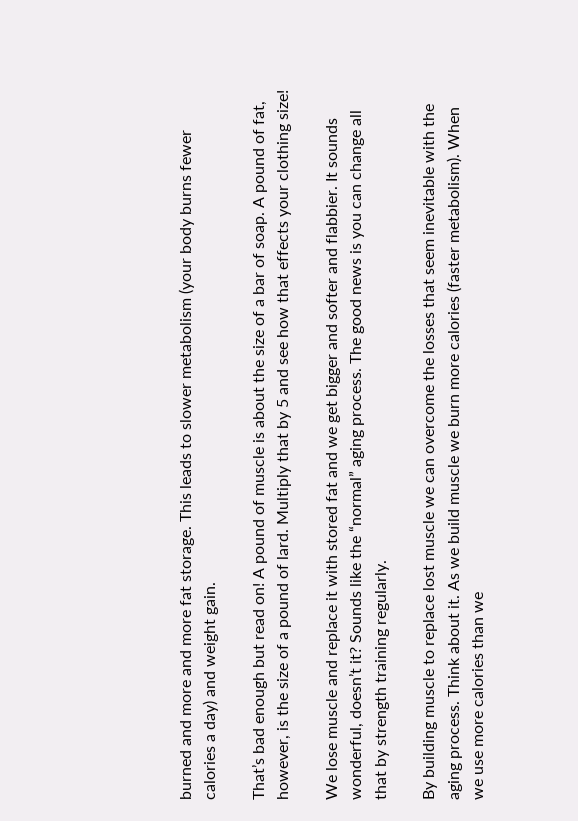burned and more and more fat storage. This leads to slower metabolism (your body burns fewer calories a day) and weight gain.

That’s bad enough but read on! A pound of muscle is about the size of a bar of soap. A pound of fat, however, is the size of a pound of lard. Multiply that by 5 and see how that effects your clothing size!

We lose muscle and replace it with stored fat and we get bigger and softer and flabbier. It sounds wonderful, doesn’t it? Sounds like the “normal” aging process. The good news is you can change all that by strength training regularly.

By building muscle to replace lost muscle we can overcome the losses that seem inevitable with the aging process. Think about it. As we build muscle we burn more calories (faster metabolism). When we use more calories than we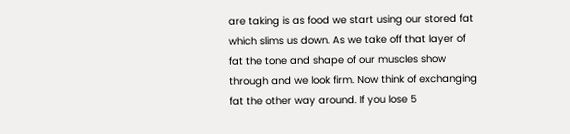are taking is as food we start using our stored fat which slims us down. As we take off that layer of fat the tone and shape of our muscles show through and we look firm. Now think of exchanging fat the other way around. If you lose 5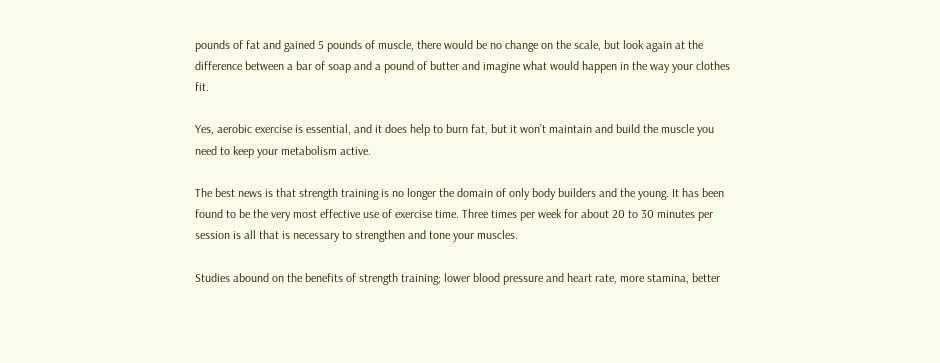pounds of fat and gained 5 pounds of muscle, there would be no change on the scale, but look again at the difference between a bar of soap and a pound of butter and imagine what would happen in the way your clothes fit.

Yes, aerobic exercise is essential, and it does help to burn fat, but it won’t maintain and build the muscle you need to keep your metabolism active.

The best news is that strength training is no longer the domain of only body builders and the young. It has been found to be the very most effective use of exercise time. Three times per week for about 20 to 30 minutes per session is all that is necessary to strengthen and tone your muscles.

Studies abound on the benefits of strength training; lower blood pressure and heart rate, more stamina, better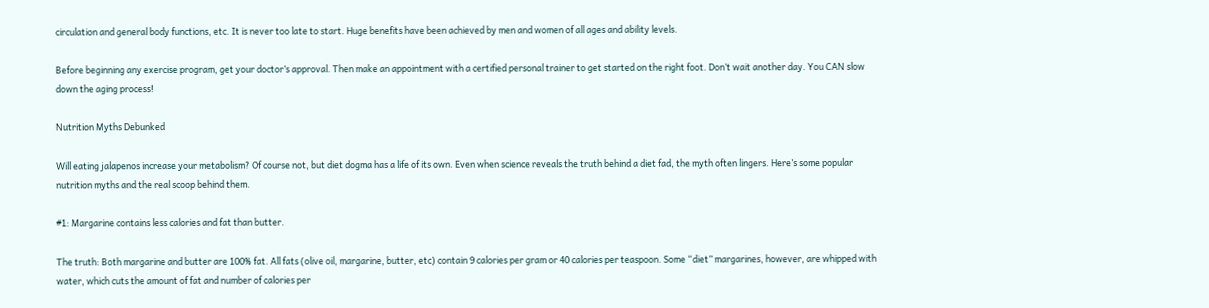circulation and general body functions, etc. It is never too late to start. Huge benefits have been achieved by men and women of all ages and ability levels.

Before beginning any exercise program, get your doctor’s approval. Then make an appointment with a certified personal trainer to get started on the right foot. Don’t wait another day. You CAN slow down the aging process!

Nutrition Myths Debunked

Will eating jalapenos increase your metabolism? Of course not, but diet dogma has a life of its own. Even when science reveals the truth behind a diet fad, the myth often lingers. Here’s some popular nutrition myths and the real scoop behind them.

#1: Margarine contains less calories and fat than butter.

The truth: Both margarine and butter are 100% fat. All fats (olive oil, margarine, butter, etc) contain 9 calories per gram or 40 calories per teaspoon. Some “diet” margarines, however, are whipped with water, which cuts the amount of fat and number of calories per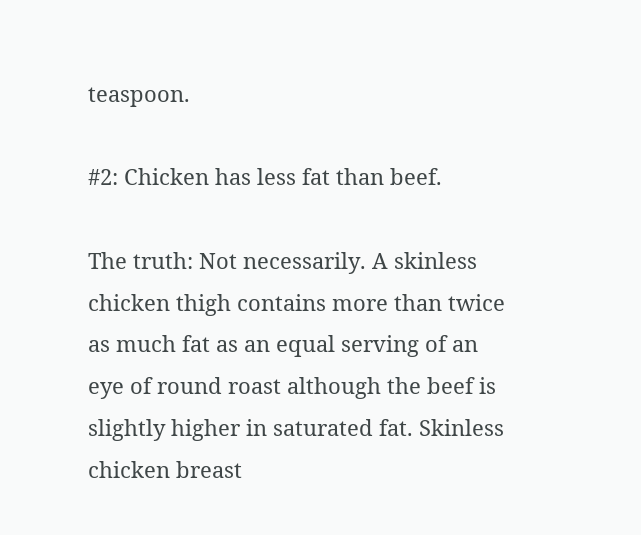teaspoon.

#2: Chicken has less fat than beef.

The truth: Not necessarily. A skinless chicken thigh contains more than twice as much fat as an equal serving of an eye of round roast although the beef is slightly higher in saturated fat. Skinless chicken breast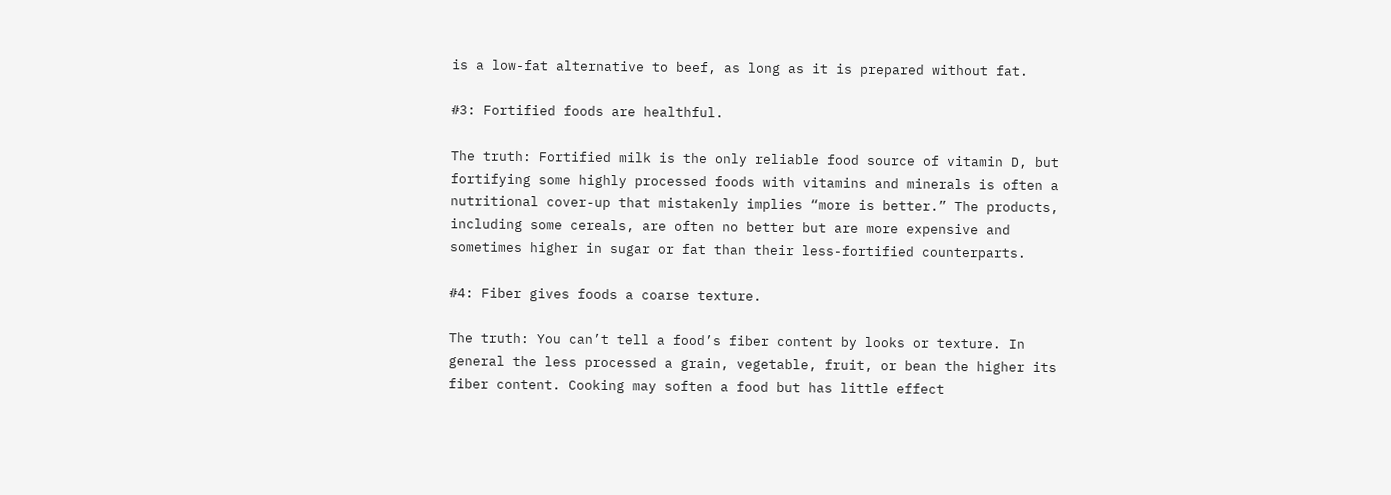is a low-fat alternative to beef, as long as it is prepared without fat.

#3: Fortified foods are healthful.

The truth: Fortified milk is the only reliable food source of vitamin D, but fortifying some highly processed foods with vitamins and minerals is often a nutritional cover-up that mistakenly implies “more is better.” The products, including some cereals, are often no better but are more expensive and sometimes higher in sugar or fat than their less-fortified counterparts.

#4: Fiber gives foods a coarse texture.

The truth: You can’t tell a food’s fiber content by looks or texture. In general the less processed a grain, vegetable, fruit, or bean the higher its fiber content. Cooking may soften a food but has little effect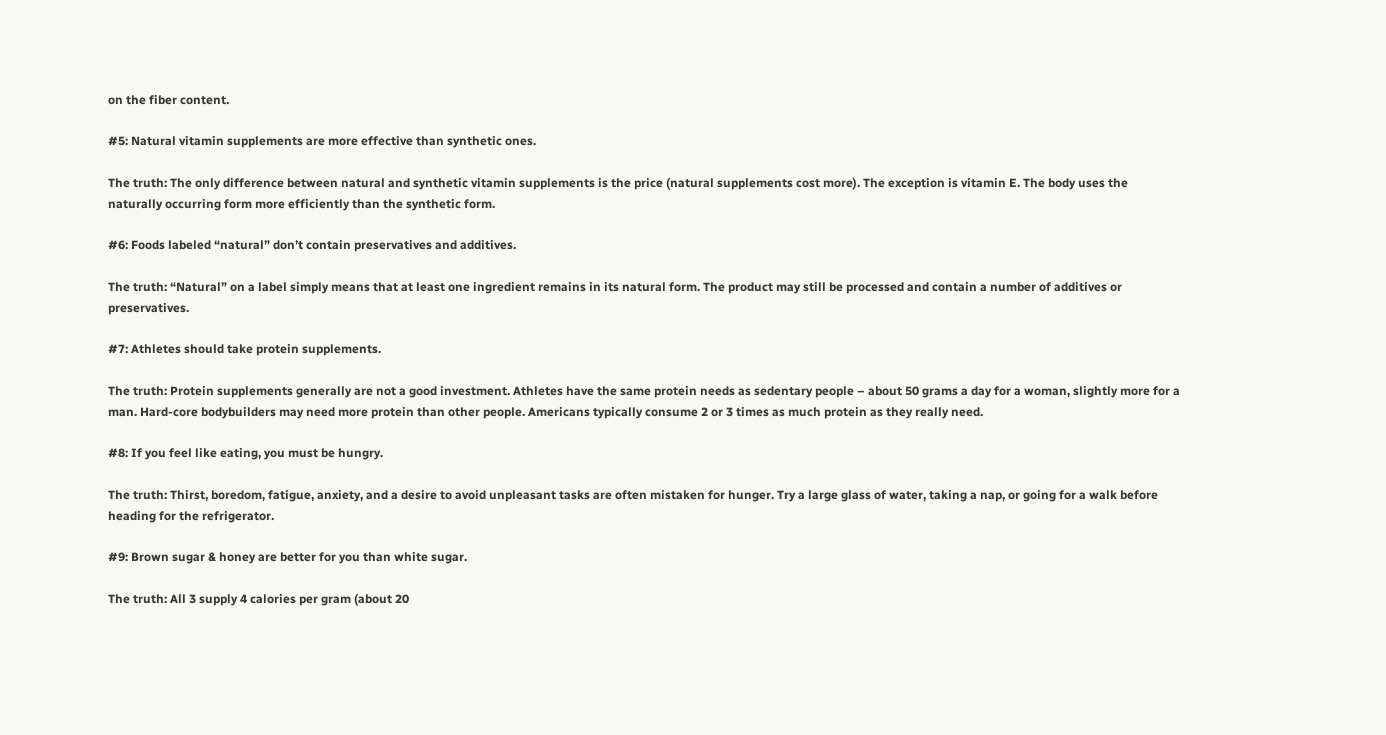on the fiber content.

#5: Natural vitamin supplements are more effective than synthetic ones.

The truth: The only difference between natural and synthetic vitamin supplements is the price (natural supplements cost more). The exception is vitamin E. The body uses the naturally occurring form more efficiently than the synthetic form.

#6: Foods labeled “natural” don’t contain preservatives and additives.

The truth: “Natural” on a label simply means that at least one ingredient remains in its natural form. The product may still be processed and contain a number of additives or preservatives.

#7: Athletes should take protein supplements.

The truth: Protein supplements generally are not a good investment. Athletes have the same protein needs as sedentary people – about 50 grams a day for a woman, slightly more for a man. Hard-core bodybuilders may need more protein than other people. Americans typically consume 2 or 3 times as much protein as they really need.

#8: If you feel like eating, you must be hungry.

The truth: Thirst, boredom, fatigue, anxiety, and a desire to avoid unpleasant tasks are often mistaken for hunger. Try a large glass of water, taking a nap, or going for a walk before heading for the refrigerator.

#9: Brown sugar & honey are better for you than white sugar.

The truth: All 3 supply 4 calories per gram (about 20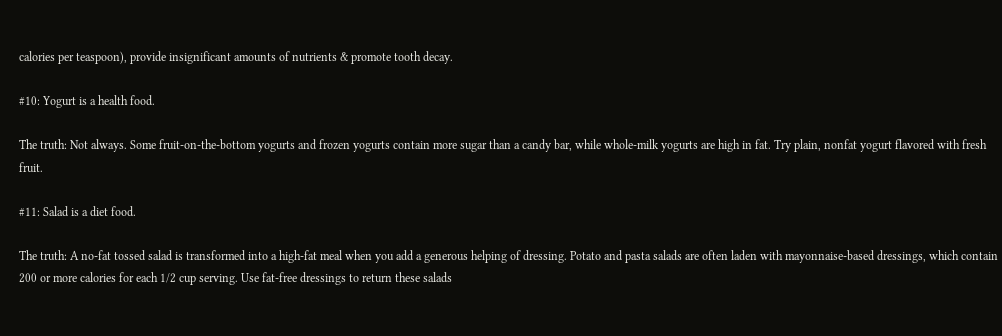calories per teaspoon), provide insignificant amounts of nutrients & promote tooth decay.

#10: Yogurt is a health food.

The truth: Not always. Some fruit-on-the-bottom yogurts and frozen yogurts contain more sugar than a candy bar, while whole-milk yogurts are high in fat. Try plain, nonfat yogurt flavored with fresh fruit.

#11: Salad is a diet food.

The truth: A no-fat tossed salad is transformed into a high-fat meal when you add a generous helping of dressing. Potato and pasta salads are often laden with mayonnaise-based dressings, which contain 200 or more calories for each 1/2 cup serving. Use fat-free dressings to return these salads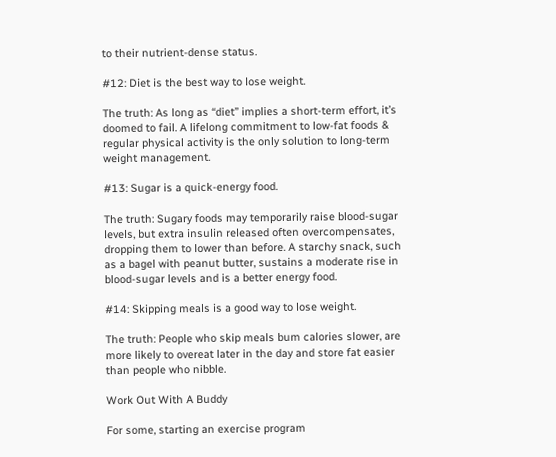to their nutrient-dense status.

#12: Diet is the best way to lose weight.

The truth: As long as “diet” implies a short-term effort, it’s doomed to fail. A lifelong commitment to low-fat foods & regular physical activity is the only solution to long-term weight management.

#13: Sugar is a quick-energy food.

The truth: Sugary foods may temporarily raise blood-sugar levels, but extra insulin released often overcompensates, dropping them to lower than before. A starchy snack, such as a bagel with peanut butter, sustains a moderate rise in blood-sugar levels and is a better energy food.

#14: Skipping meals is a good way to lose weight.

The truth: People who skip meals bum calories slower, are more likely to overeat later in the day and store fat easier than people who nibble.

Work Out With A Buddy

For some, starting an exercise program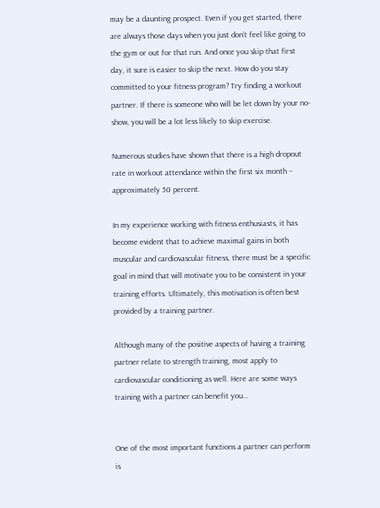may be a daunting prospect. Even if you get started, there are always those days when you just don’t feel like going to the gym or out for that run. And once you skip that first day, it sure is easier to skip the next. How do you stay committed to your fitness program? Try finding a workout partner. If there is someone who will be let down by your no-show, you will be a lot less likely to skip exercise.

Numerous studies have shown that there is a high dropout rate in workout attendance within the first six month – approximately 50 percent.

In my experience working with fitness enthusiasts, it has become evident that to achieve maximal gains in both muscular and cardiovascular fitness, there must be a specific goal in mind that will motivate you to be consistent in your training efforts. Ultimately, this motivation is often best provided by a training partner.

Although many of the positive aspects of having a training partner relate to strength training, most apply to cardiovascular conditioning as well. Here are some ways training with a partner can benefit you…


One of the most important functions a partner can perform is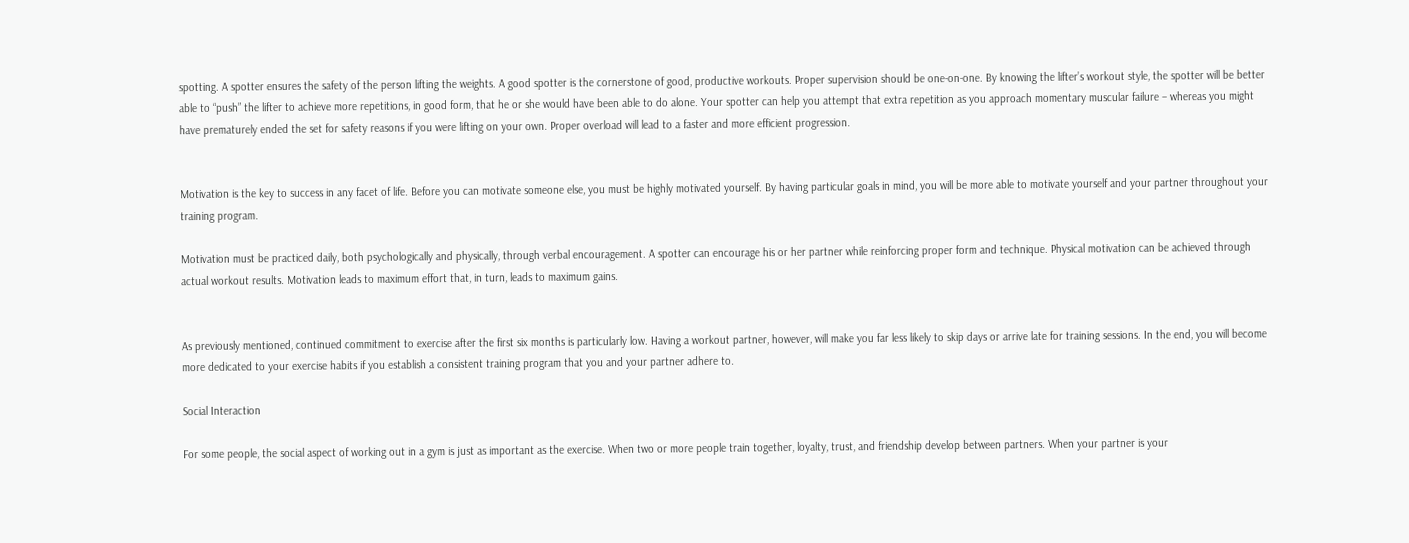spotting. A spotter ensures the safety of the person lifting the weights. A good spotter is the cornerstone of good, productive workouts. Proper supervision should be one-on-one. By knowing the lifter’s workout style, the spotter will be better able to “push” the lifter to achieve more repetitions, in good form, that he or she would have been able to do alone. Your spotter can help you attempt that extra repetition as you approach momentary muscular failure – whereas you might have prematurely ended the set for safety reasons if you were lifting on your own. Proper overload will lead to a faster and more efficient progression.


Motivation is the key to success in any facet of life. Before you can motivate someone else, you must be highly motivated yourself. By having particular goals in mind, you will be more able to motivate yourself and your partner throughout your training program.

Motivation must be practiced daily, both psychologically and physically, through verbal encouragement. A spotter can encourage his or her partner while reinforcing proper form and technique. Physical motivation can be achieved through actual workout results. Motivation leads to maximum effort that, in turn, leads to maximum gains.


As previously mentioned, continued commitment to exercise after the first six months is particularly low. Having a workout partner, however, will make you far less likely to skip days or arrive late for training sessions. In the end, you will become more dedicated to your exercise habits if you establish a consistent training program that you and your partner adhere to.

Social Interaction

For some people, the social aspect of working out in a gym is just as important as the exercise. When two or more people train together, loyalty, trust, and friendship develop between partners. When your partner is your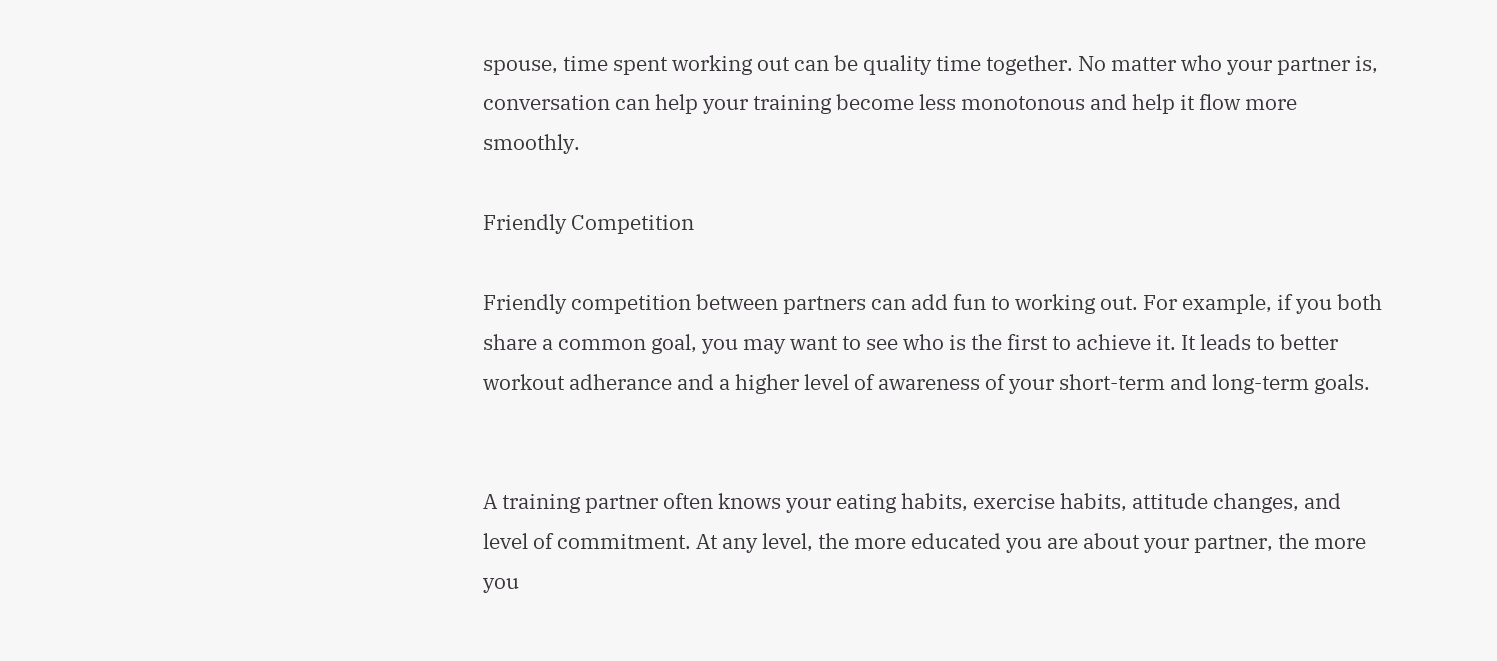spouse, time spent working out can be quality time together. No matter who your partner is, conversation can help your training become less monotonous and help it flow more smoothly.

Friendly Competition

Friendly competition between partners can add fun to working out. For example, if you both share a common goal, you may want to see who is the first to achieve it. It leads to better workout adherance and a higher level of awareness of your short-term and long-term goals.


A training partner often knows your eating habits, exercise habits, attitude changes, and level of commitment. At any level, the more educated you are about your partner, the more you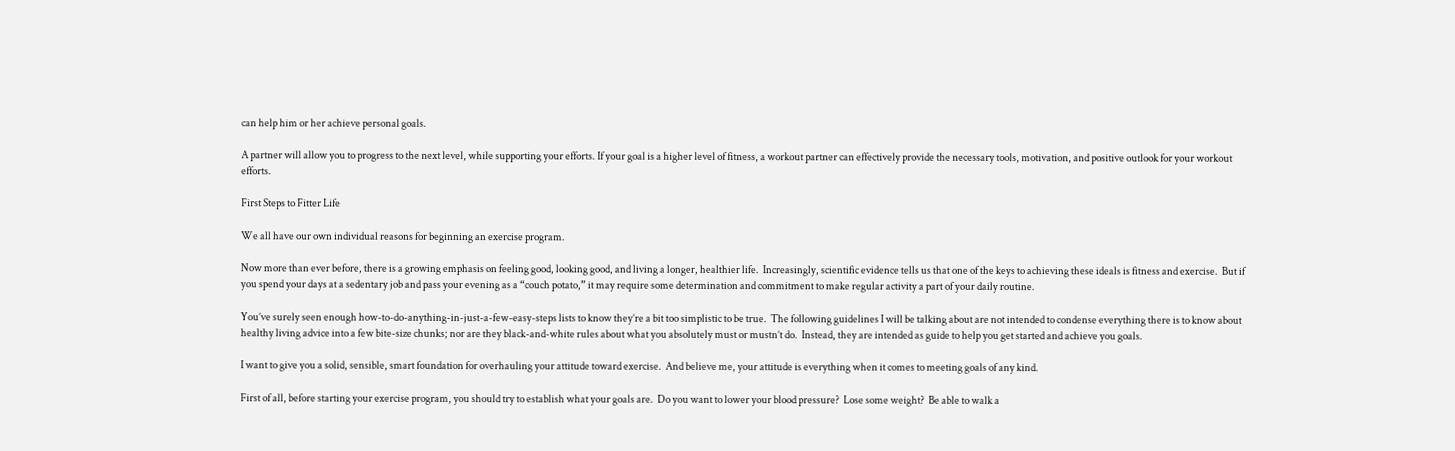can help him or her achieve personal goals.

A partner will allow you to progress to the next level, while supporting your efforts. If your goal is a higher level of fitness, a workout partner can effectively provide the necessary tools, motivation, and positive outlook for your workout efforts.

First Steps to Fitter Life

We all have our own individual reasons for beginning an exercise program.

Now more than ever before, there is a growing emphasis on feeling good, looking good, and living a longer, healthier life.  Increasingly, scientific evidence tells us that one of the keys to achieving these ideals is fitness and exercise.  But if you spend your days at a sedentary job and pass your evening as a “couch potato,” it may require some determination and commitment to make regular activity a part of your daily routine.

You’ve surely seen enough how-to-do-anything-in-just-a-few-easy-steps lists to know they’re a bit too simplistic to be true.  The following guidelines I will be talking about are not intended to condense everything there is to know about healthy living advice into a few bite-size chunks; nor are they black-and-white rules about what you absolutely must or mustn’t do.  Instead, they are intended as guide to help you get started and achieve you goals.

I want to give you a solid, sensible, smart foundation for overhauling your attitude toward exercise.  And believe me, your attitude is everything when it comes to meeting goals of any kind.

First of all, before starting your exercise program, you should try to establish what your goals are.  Do you want to lower your blood pressure?  Lose some weight?  Be able to walk a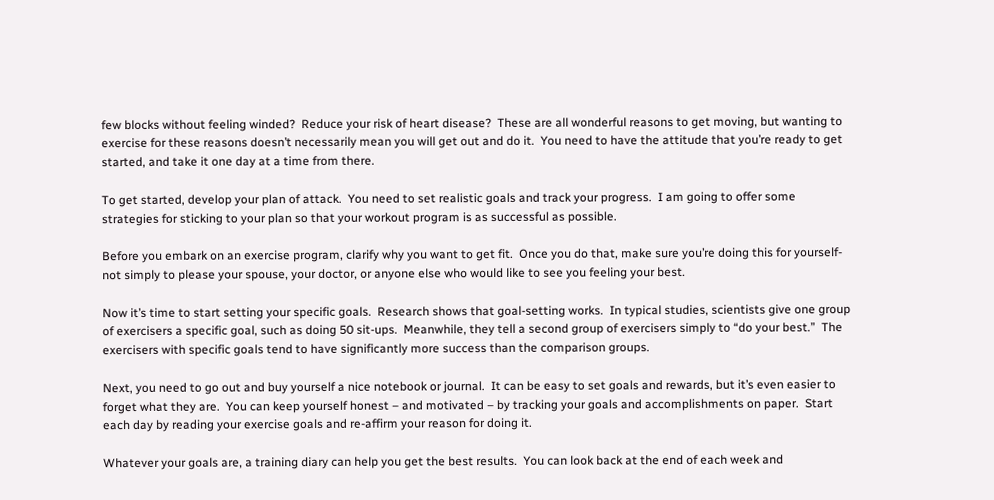few blocks without feeling winded?  Reduce your risk of heart disease?  These are all wonderful reasons to get moving, but wanting to exercise for these reasons doesn’t necessarily mean you will get out and do it.  You need to have the attitude that you’re ready to get started, and take it one day at a time from there.

To get started, develop your plan of attack.  You need to set realistic goals and track your progress.  I am going to offer some strategies for sticking to your plan so that your workout program is as successful as possible.

Before you embark on an exercise program, clarify why you want to get fit.  Once you do that, make sure you’re doing this for yourself-not simply to please your spouse, your doctor, or anyone else who would like to see you feeling your best.

Now it’s time to start setting your specific goals.  Research shows that goal-setting works.  In typical studies, scientists give one group of exercisers a specific goal, such as doing 50 sit-ups.  Meanwhile, they tell a second group of exercisers simply to “do your best.”  The exercisers with specific goals tend to have significantly more success than the comparison groups.

Next, you need to go out and buy yourself a nice notebook or journal.  It can be easy to set goals and rewards, but it’s even easier to forget what they are.  You can keep yourself honest – and motivated – by tracking your goals and accomplishments on paper.  Start each day by reading your exercise goals and re-affirm your reason for doing it.

Whatever your goals are, a training diary can help you get the best results.  You can look back at the end of each week and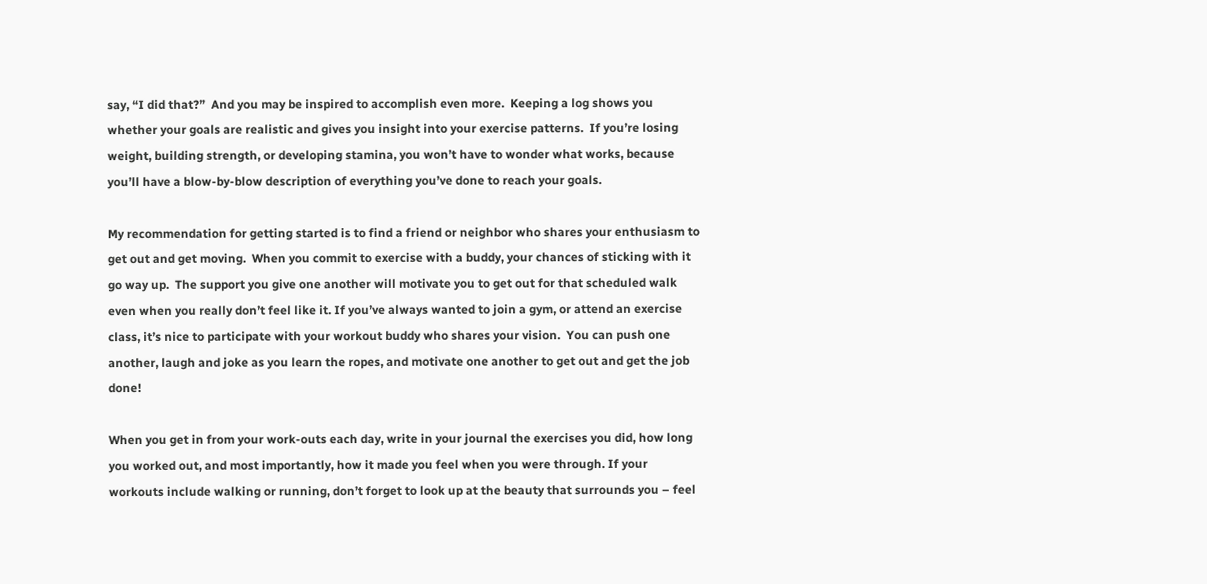say, “I did that?”  And you may be inspired to accomplish even more.  Keeping a log shows you whether your goals are realistic and gives you insight into your exercise patterns.  If you’re losing weight, building strength, or developing stamina, you won’t have to wonder what works, because you’ll have a blow-by-blow description of everything you’ve done to reach your goals.

My recommendation for getting started is to find a friend or neighbor who shares your enthusiasm to get out and get moving.  When you commit to exercise with a buddy, your chances of sticking with it go way up.  The support you give one another will motivate you to get out for that scheduled walk even when you really don’t feel like it. If you’ve always wanted to join a gym, or attend an exercise class, it’s nice to participate with your workout buddy who shares your vision.  You can push one another, laugh and joke as you learn the ropes, and motivate one another to get out and get the job done!

When you get in from your work-outs each day, write in your journal the exercises you did, how long you worked out, and most importantly, how it made you feel when you were through. If your workouts include walking or running, don’t forget to look up at the beauty that surrounds you – feel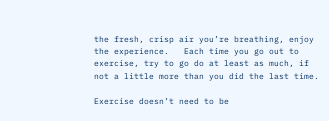the fresh, crisp air you’re breathing, enjoy the experience.   Each time you go out to exercise, try to go do at least as much, if not a little more than you did the last time.

Exercise doesn’t need to be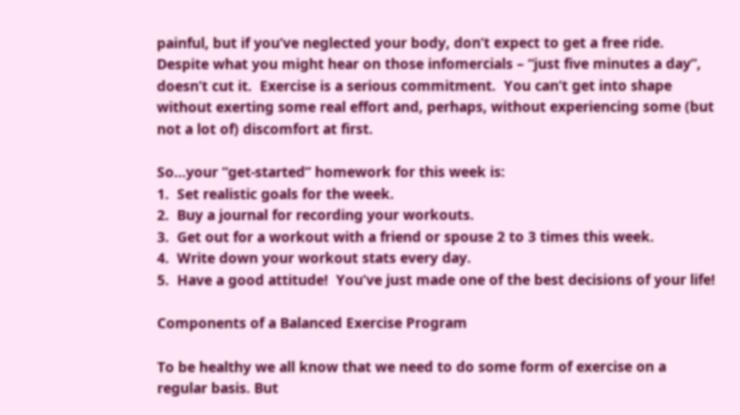painful, but if you’ve neglected your body, don’t expect to get a free ride.  Despite what you might hear on those infomercials – “just five minutes a day”, doesn’t cut it.  Exercise is a serious commitment.  You can’t get into shape without exerting some real effort and, perhaps, without experiencing some (but not a lot of) discomfort at first.

So…your “get-started” homework for this week is:
1.  Set realistic goals for the week.
2.  Buy a journal for recording your workouts.
3.  Get out for a workout with a friend or spouse 2 to 3 times this week.
4.  Write down your workout stats every day.
5.  Have a good attitude!  You’ve just made one of the best decisions of your life!

Components of a Balanced Exercise Program

To be healthy we all know that we need to do some form of exercise on a regular basis. But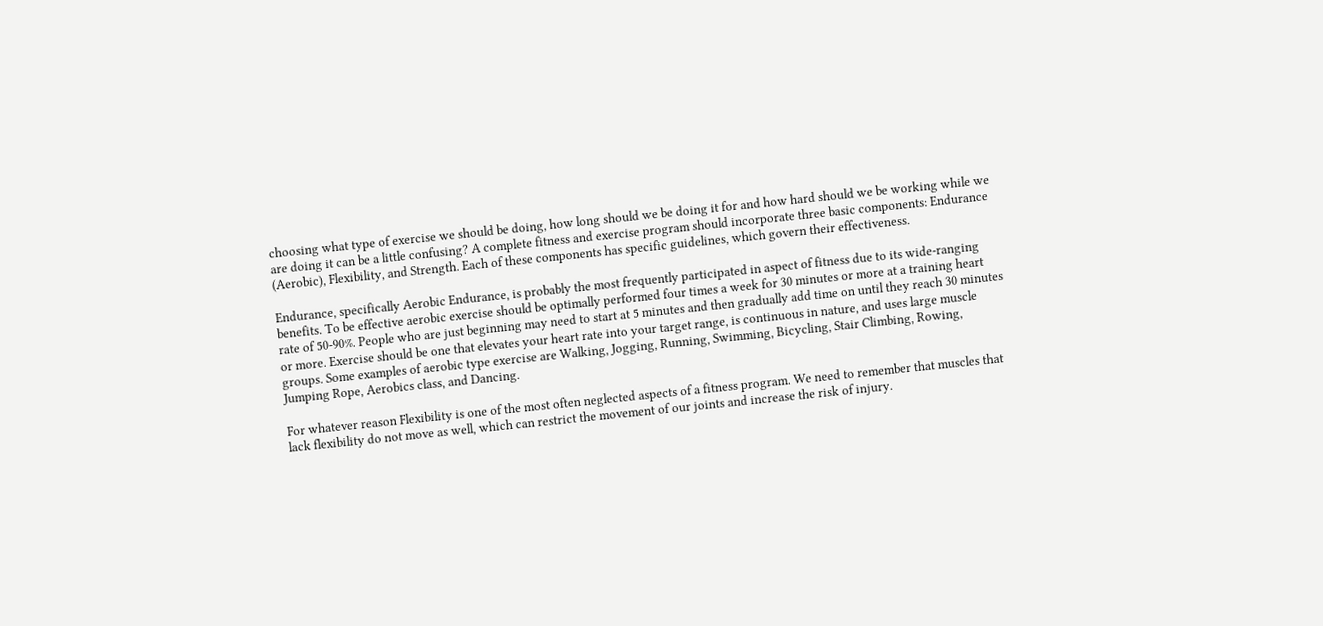choosing what type of exercise we should be doing, how long should we be doing it for and how hard should we be working while we are doing it can be a little confusing? A complete fitness and exercise program should incorporate three basic components: Endurance (Aerobic), Flexibility, and Strength. Each of these components has specific guidelines, which govern their effectiveness.

Endurance, specifically Aerobic Endurance, is probably the most frequently participated in aspect of fitness due to its wide-ranging benefits. To be effective aerobic exercise should be optimally performed four times a week for 30 minutes or more at a training heart rate of 50-90%. People who are just beginning may need to start at 5 minutes and then gradually add time on until they reach 30 minutes or more. Exercise should be one that elevates your heart rate into your target range, is continuous in nature, and uses large muscle groups. Some examples of aerobic type exercise are Walking, Jogging, Running, Swimming, Bicycling, Stair Climbing, Rowing, Jumping Rope, Aerobics class, and Dancing.

For whatever reason Flexibility is one of the most often neglected aspects of a fitness program. We need to remember that muscles that lack flexibility do not move as well, which can restrict the movement of our joints and increase the risk of injury.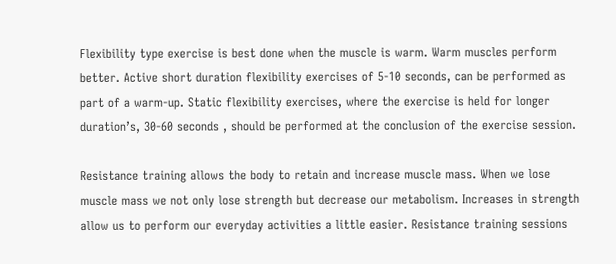Flexibility type exercise is best done when the muscle is warm. Warm muscles perform better. Active short duration flexibility exercises of 5-10 seconds, can be performed as part of a warm-up. Static flexibility exercises, where the exercise is held for longer duration’s, 30-60 seconds , should be performed at the conclusion of the exercise session.

Resistance training allows the body to retain and increase muscle mass. When we lose muscle mass we not only lose strength but decrease our metabolism. Increases in strength allow us to perform our everyday activities a little easier. Resistance training sessions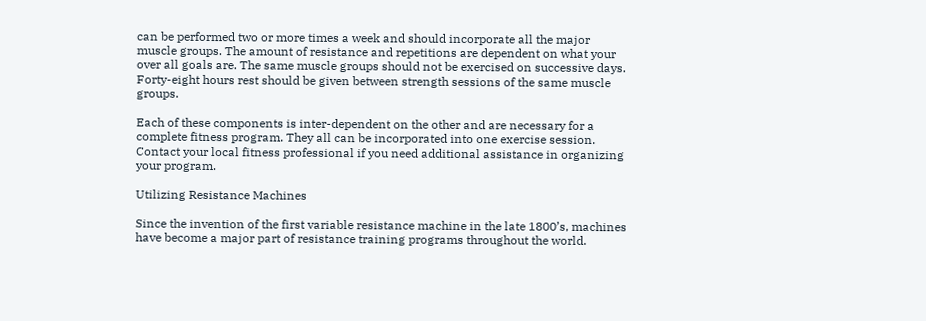can be performed two or more times a week and should incorporate all the major muscle groups. The amount of resistance and repetitions are dependent on what your over all goals are. The same muscle groups should not be exercised on successive days. Forty-eight hours rest should be given between strength sessions of the same muscle groups.

Each of these components is inter-dependent on the other and are necessary for a complete fitness program. They all can be incorporated into one exercise session. Contact your local fitness professional if you need additional assistance in organizing your program.

Utilizing Resistance Machines

Since the invention of the first variable resistance machine in the late 1800’s, machines have become a major part of resistance training programs throughout the world.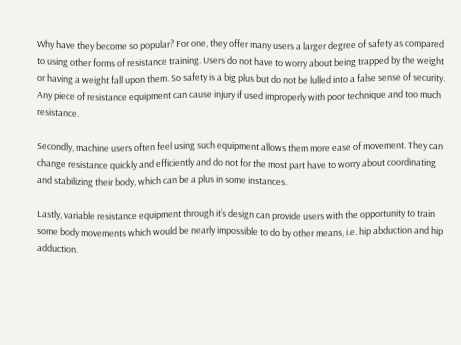Why have they become so popular? For one, they offer many users a larger degree of safety as compared to using other forms of resistance training. Users do not have to worry about being trapped by the weight or having a weight fall upon them. So safety is a big plus but do not be lulled into a false sense of security. Any piece of resistance equipment can cause injury if used improperly with poor technique and too much resistance.

Secondly, machine users often feel using such equipment allows them more ease of movement. They can change resistance quickly and efficiently and do not for the most part have to worry about coordinating and stabilizing their body, which can be a plus in some instances.

Lastly, variable resistance equipment through it’s design can provide users with the opportunity to train some body movements which would be nearly impossible to do by other means, i.e. hip abduction and hip adduction.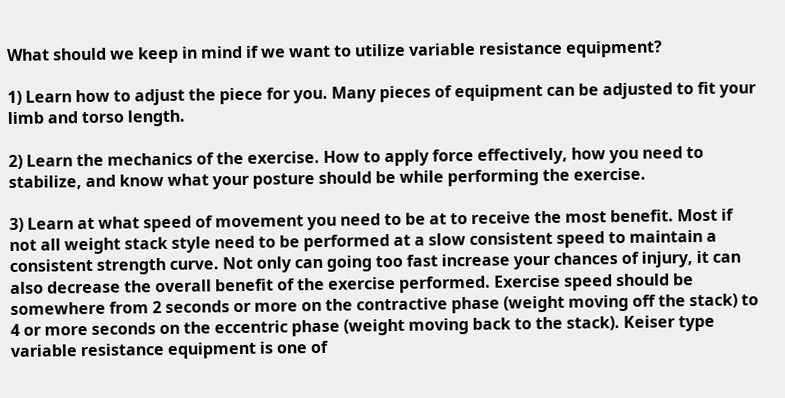What should we keep in mind if we want to utilize variable resistance equipment?

1) Learn how to adjust the piece for you. Many pieces of equipment can be adjusted to fit your limb and torso length.

2) Learn the mechanics of the exercise. How to apply force effectively, how you need to stabilize, and know what your posture should be while performing the exercise.

3) Learn at what speed of movement you need to be at to receive the most benefit. Most if not all weight stack style need to be performed at a slow consistent speed to maintain a consistent strength curve. Not only can going too fast increase your chances of injury, it can also decrease the overall benefit of the exercise performed. Exercise speed should be somewhere from 2 seconds or more on the contractive phase (weight moving off the stack) to 4 or more seconds on the eccentric phase (weight moving back to the stack). Keiser type variable resistance equipment is one of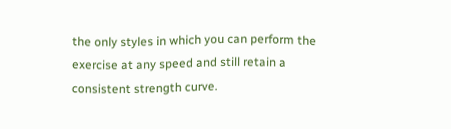the only styles in which you can perform the exercise at any speed and still retain a consistent strength curve.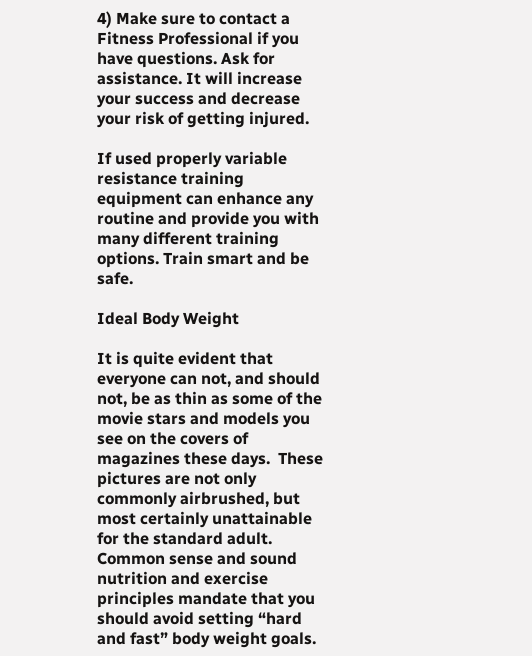4) Make sure to contact a Fitness Professional if you have questions. Ask for assistance. It will increase your success and decrease your risk of getting injured.

If used properly variable resistance training equipment can enhance any routine and provide you with many different training options. Train smart and be safe.

Ideal Body Weight

It is quite evident that everyone can not, and should not, be as thin as some of the movie stars and models you see on the covers of magazines these days.  These pictures are not only commonly airbrushed, but most certainly unattainable for the standard adult.  Common sense and sound nutrition and exercise principles mandate that you should avoid setting “hard and fast” body weight goals.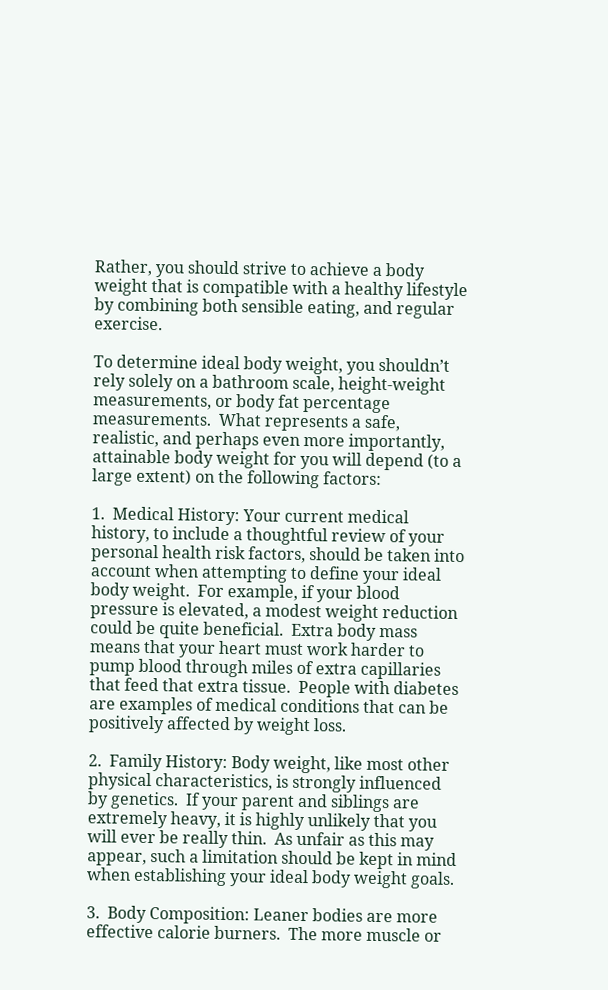Rather, you should strive to achieve a body weight that is compatible with a healthy lifestyle by combining both sensible eating, and regular exercise.

To determine ideal body weight, you shouldn’t rely solely on a bathroom scale, height-weight measurements, or body fat percentage measurements.  What represents a safe, realistic, and perhaps even more importantly, attainable body weight for you will depend (to a large extent) on the following factors:

1.  Medical History: Your current medical history, to include a thoughtful review of your personal health risk factors, should be taken into account when attempting to define your ideal body weight.  For example, if your blood pressure is elevated, a modest weight reduction could be quite beneficial.  Extra body mass means that your heart must work harder to pump blood through miles of extra capillaries that feed that extra tissue.  People with diabetes are examples of medical conditions that can be positively affected by weight loss.

2.  Family History: Body weight, like most other physical characteristics, is strongly influenced by genetics.  If your parent and siblings are extremely heavy, it is highly unlikely that you will ever be really thin.  As unfair as this may appear, such a limitation should be kept in mind when establishing your ideal body weight goals.

3.  Body Composition: Leaner bodies are more effective calorie burners.  The more muscle or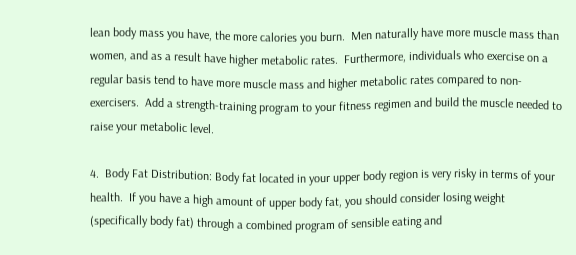lean body mass you have, the more calories you burn.  Men naturally have more muscle mass than women, and as a result have higher metabolic rates.  Furthermore, individuals who exercise on a regular basis tend to have more muscle mass and higher metabolic rates compared to non-exercisers.  Add a strength-training program to your fitness regimen and build the muscle needed to raise your metabolic level.

4.  Body Fat Distribution: Body fat located in your upper body region is very risky in terms of your health.  If you have a high amount of upper body fat, you should consider losing weight (specifically body fat) through a combined program of sensible eating and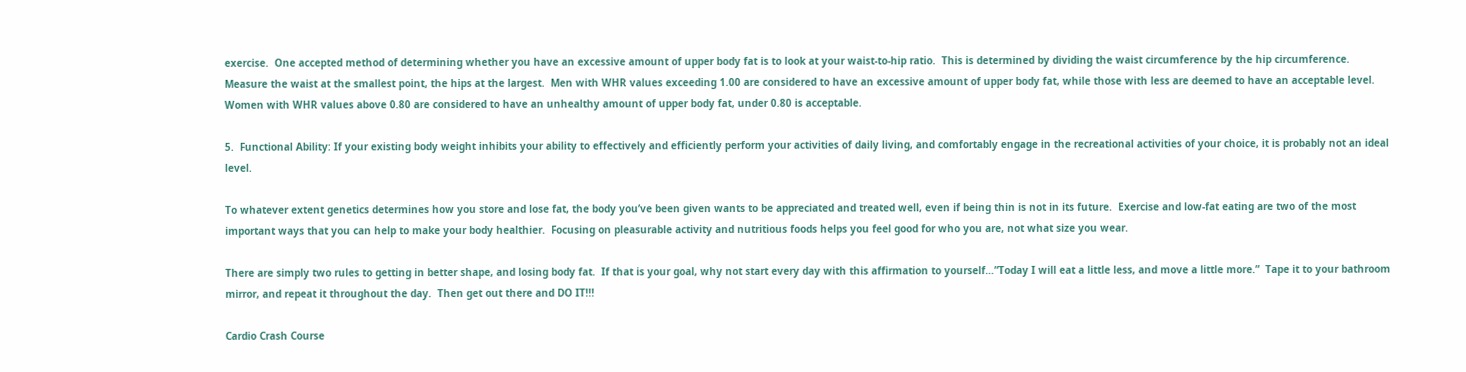exercise.  One accepted method of determining whether you have an excessive amount of upper body fat is to look at your waist-to-hip ratio.  This is determined by dividing the waist circumference by the hip circumference.  Measure the waist at the smallest point, the hips at the largest.  Men with WHR values exceeding 1.00 are considered to have an excessive amount of upper body fat, while those with less are deemed to have an acceptable level.  Women with WHR values above 0.80 are considered to have an unhealthy amount of upper body fat, under 0.80 is acceptable.

5.  Functional Ability: If your existing body weight inhibits your ability to effectively and efficiently perform your activities of daily living, and comfortably engage in the recreational activities of your choice, it is probably not an ideal level.

To whatever extent genetics determines how you store and lose fat, the body you’ve been given wants to be appreciated and treated well, even if being thin is not in its future.  Exercise and low-fat eating are two of the most important ways that you can help to make your body healthier.  Focusing on pleasurable activity and nutritious foods helps you feel good for who you are, not what size you wear.

There are simply two rules to getting in better shape, and losing body fat.  If that is your goal, why not start every day with this affirmation to yourself…”Today I will eat a little less, and move a little more.”  Tape it to your bathroom mirror, and repeat it throughout the day.  Then get out there and DO IT!!!

Cardio Crash Course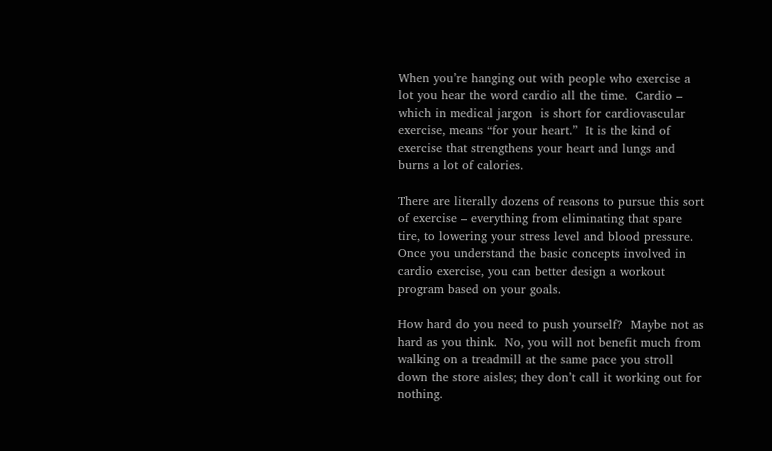When you’re hanging out with people who exercise a lot you hear the word cardio all the time.  Cardio – which in medical jargon  is short for cardiovascular exercise, means “for your heart.”  It is the kind of exercise that strengthens your heart and lungs and burns a lot of calories.

There are literally dozens of reasons to pursue this sort of exercise – everything from eliminating that spare tire, to lowering your stress level and blood pressure.  Once you understand the basic concepts involved in cardio exercise, you can better design a workout program based on your goals.

How hard do you need to push yourself?  Maybe not as hard as you think.  No, you will not benefit much from walking on a treadmill at the same pace you stroll down the store aisles; they don’t call it working out for nothing.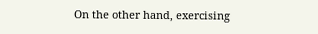On the other hand, exercising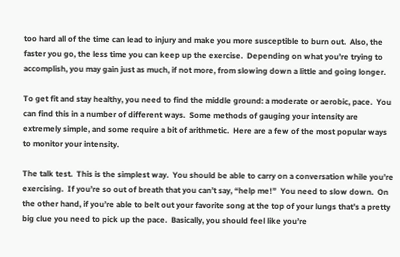too hard all of the time can lead to injury and make you more susceptible to burn out.  Also, the faster you go, the less time you can keep up the exercise.  Depending on what you’re trying to accomplish, you may gain just as much, if not more, from slowing down a little and going longer.

To get fit and stay healthy, you need to find the middle ground: a moderate or aerobic, pace.  You can find this in a number of different ways.  Some methods of gauging your intensity are extremely simple, and some require a bit of arithmetic.  Here are a few of the most popular ways to monitor your intensity.

The talk test.  This is the simplest way.  You should be able to carry on a conversation while you’re exercising.  If you’re so out of breath that you can’t say, “help me!”  You need to slow down.  On the other hand, if you’re able to belt out your favorite song at the top of your lungs that’s a pretty big clue you need to pick up the pace.  Basically, you should feel like you’re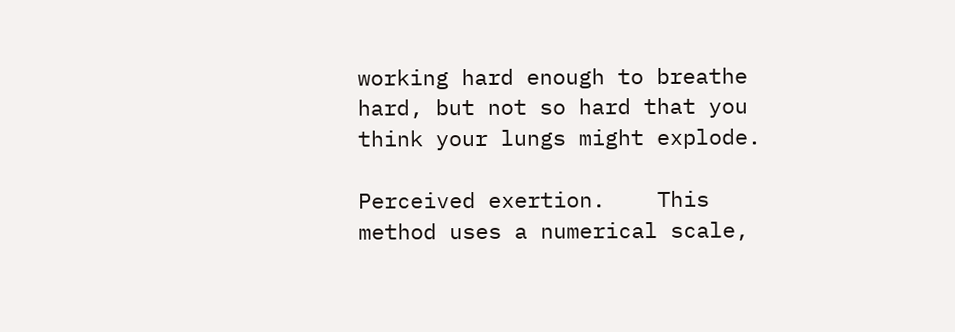working hard enough to breathe hard, but not so hard that you think your lungs might explode.

Perceived exertion.    This method uses a numerical scale,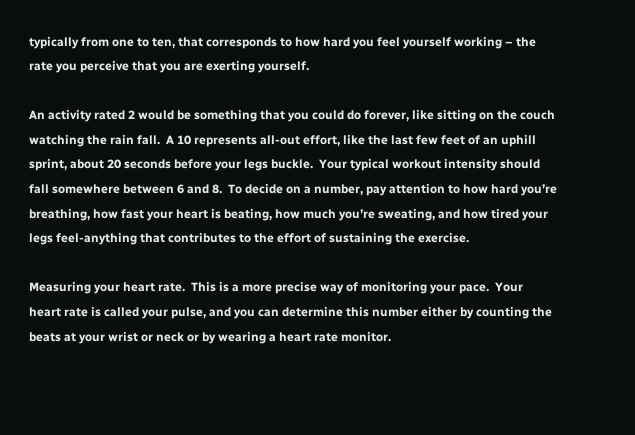typically from one to ten, that corresponds to how hard you feel yourself working – the rate you perceive that you are exerting yourself.

An activity rated 2 would be something that you could do forever, like sitting on the couch watching the rain fall.  A 10 represents all-out effort, like the last few feet of an uphill sprint, about 20 seconds before your legs buckle.  Your typical workout intensity should fall somewhere between 6 and 8.  To decide on a number, pay attention to how hard you’re breathing, how fast your heart is beating, how much you’re sweating, and how tired your legs feel-anything that contributes to the effort of sustaining the exercise.

Measuring your heart rate.  This is a more precise way of monitoring your pace.  Your heart rate is called your pulse, and you can determine this number either by counting the beats at your wrist or neck or by wearing a heart rate monitor.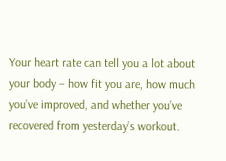Your heart rate can tell you a lot about your body – how fit you are, how much you’ve improved, and whether you’ve recovered from yesterday’s workout.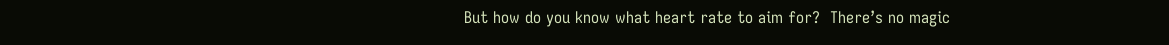But how do you know what heart rate to aim for?  There’s no magic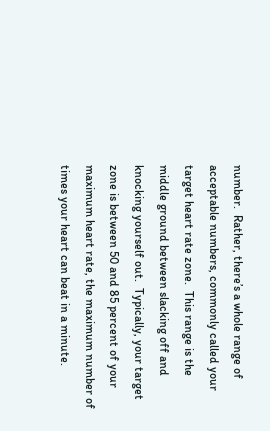number.  Rather, there’s a whole range of acceptable numbers, commonly called your target heart rate zone.  This range is the middle ground between slacking off and knocking yourself out.  Typically, your target zone is between 50 and 85 percent of your maximum heart rate, the maximum number of times your heart can beat in a minute.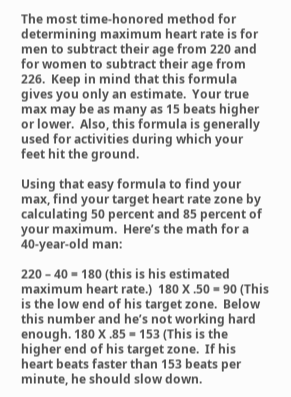The most time-honored method for determining maximum heart rate is for men to subtract their age from 220 and for women to subtract their age from 226.  Keep in mind that this formula gives you only an estimate.  Your true max may be as many as 15 beats higher or lower.  Also, this formula is generally used for activities during which your feet hit the ground.

Using that easy formula to find your max, find your target heart rate zone by calculating 50 percent and 85 percent of your maximum.  Here’s the math for a 40-year-old man:

220 – 40 = 180 (this is his estimated maximum heart rate.)  180 X .50 = 90 (This is the low end of his target zone.  Below this number and he’s not working hard enough. 180 X .85 = 153 (This is the higher end of his target zone.  If his heart beats faster than 153 beats per minute, he should slow down.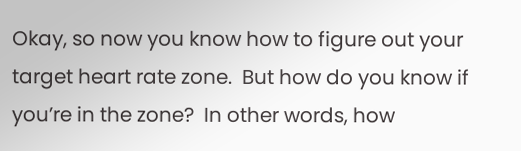Okay, so now you know how to figure out your target heart rate zone.  But how do you know if you’re in the zone?  In other words, how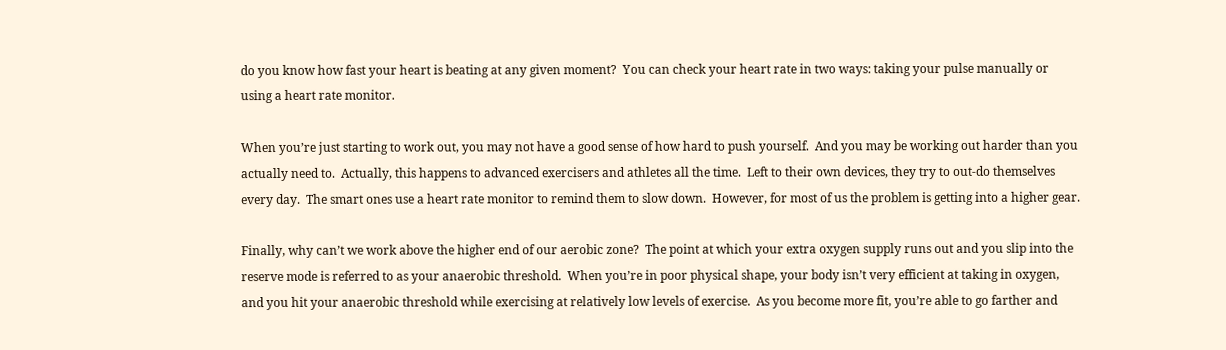do you know how fast your heart is beating at any given moment?  You can check your heart rate in two ways: taking your pulse manually or using a heart rate monitor.

When you’re just starting to work out, you may not have a good sense of how hard to push yourself.  And you may be working out harder than you actually need to.  Actually, this happens to advanced exercisers and athletes all the time.  Left to their own devices, they try to out-do themselves every day.  The smart ones use a heart rate monitor to remind them to slow down.  However, for most of us the problem is getting into a higher gear.

Finally, why can’t we work above the higher end of our aerobic zone?  The point at which your extra oxygen supply runs out and you slip into the reserve mode is referred to as your anaerobic threshold.  When you’re in poor physical shape, your body isn’t very efficient at taking in oxygen, and you hit your anaerobic threshold while exercising at relatively low levels of exercise.  As you become more fit, you’re able to go farther and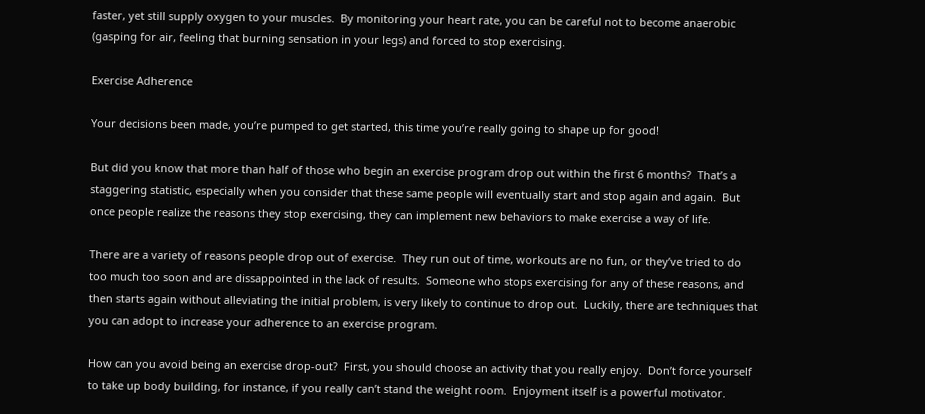faster, yet still supply oxygen to your muscles.  By monitoring your heart rate, you can be careful not to become anaerobic (gasping for air, feeling that burning sensation in your legs) and forced to stop exercising.

Exercise Adherence

Your decisions been made, you’re pumped to get started, this time you’re really going to shape up for good!

But did you know that more than half of those who begin an exercise program drop out within the first 6 months?  That’s a staggering statistic, especially when you consider that these same people will eventually start and stop again and again.  But once people realize the reasons they stop exercising, they can implement new behaviors to make exercise a way of life.

There are a variety of reasons people drop out of exercise.  They run out of time, workouts are no fun, or they’ve tried to do too much too soon and are dissappointed in the lack of results.  Someone who stops exercising for any of these reasons, and then starts again without alleviating the initial problem, is very likely to continue to drop out.  Luckily, there are techniques that you can adopt to increase your adherence to an exercise program.

How can you avoid being an exercise drop-out?  First, you should choose an activity that you really enjoy.  Don’t force yourself to take up body building, for instance, if you really can’t stand the weight room.  Enjoyment itself is a powerful motivator.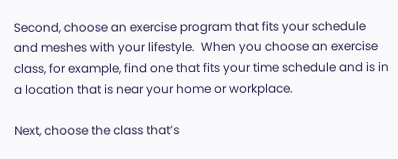Second, choose an exercise program that fits your schedule and meshes with your lifestyle.  When you choose an exercise class, for example, find one that fits your time schedule and is in a location that is near your home or workplace.

Next, choose the class that’s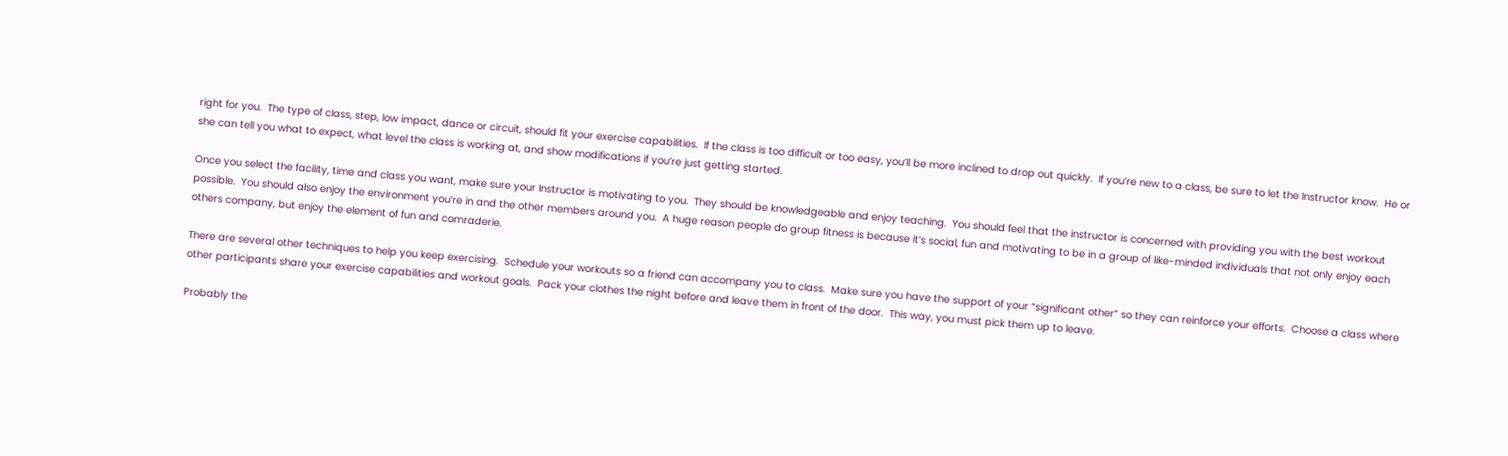right for you.  The type of class, step, low impact, dance or circuit, should fit your exercise capabilities.  If the class is too difficult or too easy, you’ll be more inclined to drop out quickly.  If you’re new to a class, be sure to let the Instructor know.  He or she can tell you what to expect, what level the class is working at, and show modifications if you’re just getting started.

Once you select the facility, time and class you want, make sure your Instructor is motivating to you.  They should be knowledgeable and enjoy teaching.  You should feel that the instructor is concerned with providing you with the best workout possible.  You should also enjoy the environment you’re in and the other members around you.  A huge reason people do group fitness is because it’s social, fun and motivating to be in a group of like-minded individuals that not only enjoy each others company, but enjoy the element of fun and comraderie.

There are several other techniques to help you keep exercising.  Schedule your workouts so a friend can accompany you to class.  Make sure you have the support of your “significant other” so they can reinforce your efforts.  Choose a class where other participants share your exercise capabilities and workout goals.  Pack your clothes the night before and leave them in front of the door.  This way, you must pick them up to leave.

Probably the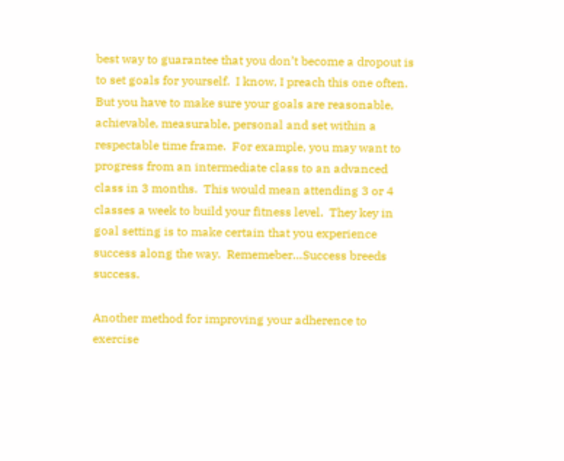best way to guarantee that you don’t become a dropout is to set goals for yourself.  I know, I preach this one often.  But you have to make sure your goals are reasonable, achievable, measurable, personal and set within a respectable time frame.  For example, you may want to progress from an intermediate class to an advanced class in 3 months.  This would mean attending 3 or 4 classes a week to build your fitness level.  They key in goal setting is to make certain that you experience success along the way.  Rememeber…Success breeds success.

Another method for improving your adherence to exercise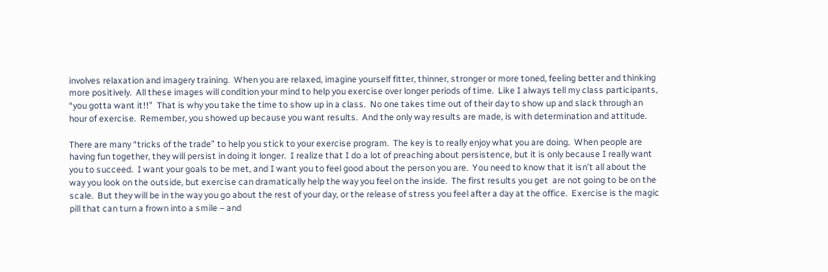involves relaxation and imagery training.  When you are relaxed, imagine yourself fitter, thinner, stronger or more toned, feeling better and thinking more positively.  All these images will condition your mind to help you exercise over longer periods of time.  Like I always tell my class participants, “you gotta want it!!”  That is why you take the time to show up in a class.  No one takes time out of their day to show up and slack through an hour of exercise.  Remember, you showed up because you want results.  And the only way results are made, is with determination and attitude.

There are many “tricks of the trade” to help you stick to your exercise program.  The key is to really enjoy what you are doing.  When people are having fun together, they will persist in doing it longer.  I realize that I do a lot of preaching about persistence, but it is only because I really want you to succeed.  I want your goals to be met, and I want you to feel good about the person you are.  You need to know that it isn’t all about the way you look on the outside, but exercise can dramatically help the way you feel on the inside.  The first results you get  are not going to be on the scale.  But they will be in the way you go about the rest of your day, or the release of stress you feel after a day at the office.  Exercise is the magic pill that can turn a frown into a smile – and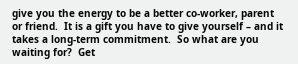give you the energy to be a better co-worker, parent or friend.  It is a gift you have to give yourself – and it takes a long-term commitment.  So what are you waiting for?  Get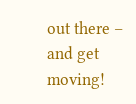out there – and get moving!